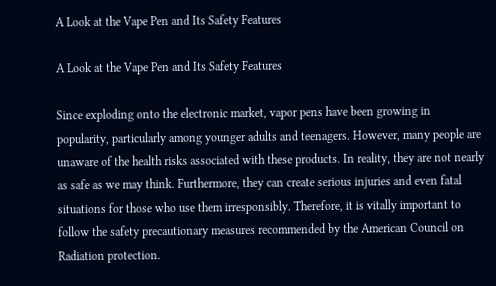A Look at the Vape Pen and Its Safety Features

A Look at the Vape Pen and Its Safety Features

Since exploding onto the electronic market, vapor pens have been growing in popularity, particularly among younger adults and teenagers. However, many people are unaware of the health risks associated with these products. In reality, they are not nearly as safe as we may think. Furthermore, they can create serious injuries and even fatal situations for those who use them irresponsibly. Therefore, it is vitally important to follow the safety precautionary measures recommended by the American Council on Radiation protection.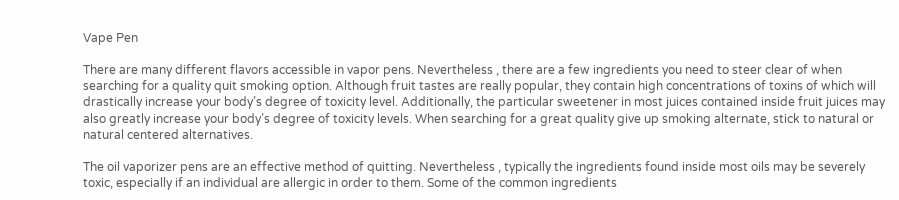Vape Pen

There are many different flavors accessible in vapor pens. Nevertheless , there are a few ingredients you need to steer clear of when searching for a quality quit smoking option. Although fruit tastes are really popular, they contain high concentrations of toxins of which will drastically increase your body’s degree of toxicity level. Additionally, the particular sweetener in most juices contained inside fruit juices may also greatly increase your body’s degree of toxicity levels. When searching for a great quality give up smoking alternate, stick to natural or natural centered alternatives.

The oil vaporizer pens are an effective method of quitting. Nevertheless , typically the ingredients found inside most oils may be severely toxic, especially if an individual are allergic in order to them. Some of the common ingredients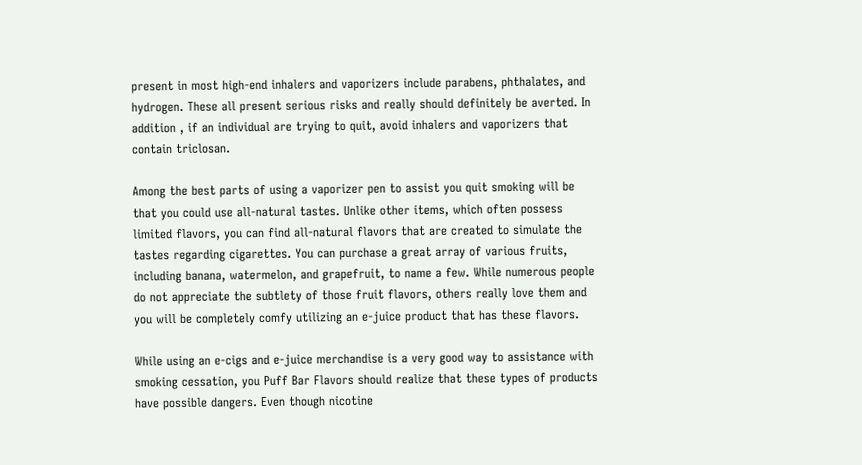present in most high-end inhalers and vaporizers include parabens, phthalates, and hydrogen. These all present serious risks and really should definitely be averted. In addition , if an individual are trying to quit, avoid inhalers and vaporizers that contain triclosan.

Among the best parts of using a vaporizer pen to assist you quit smoking will be that you could use all-natural tastes. Unlike other items, which often possess limited flavors, you can find all-natural flavors that are created to simulate the tastes regarding cigarettes. You can purchase a great array of various fruits, including banana, watermelon, and grapefruit, to name a few. While numerous people do not appreciate the subtlety of those fruit flavors, others really love them and you will be completely comfy utilizing an e-juice product that has these flavors.

While using an e-cigs and e-juice merchandise is a very good way to assistance with smoking cessation, you Puff Bar Flavors should realize that these types of products have possible dangers. Even though nicotine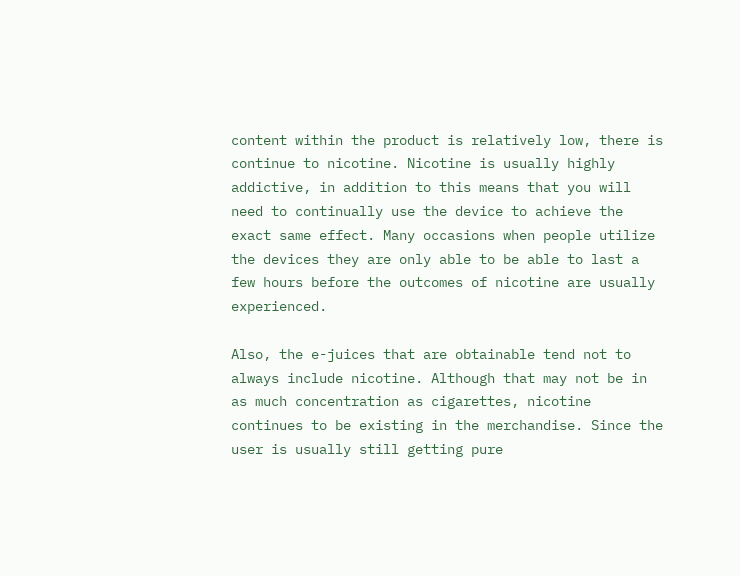content within the product is relatively low, there is continue to nicotine. Nicotine is usually highly addictive, in addition to this means that you will need to continually use the device to achieve the exact same effect. Many occasions when people utilize the devices they are only able to be able to last a few hours before the outcomes of nicotine are usually experienced.

Also, the e-juices that are obtainable tend not to always include nicotine. Although that may not be in as much concentration as cigarettes, nicotine continues to be existing in the merchandise. Since the user is usually still getting pure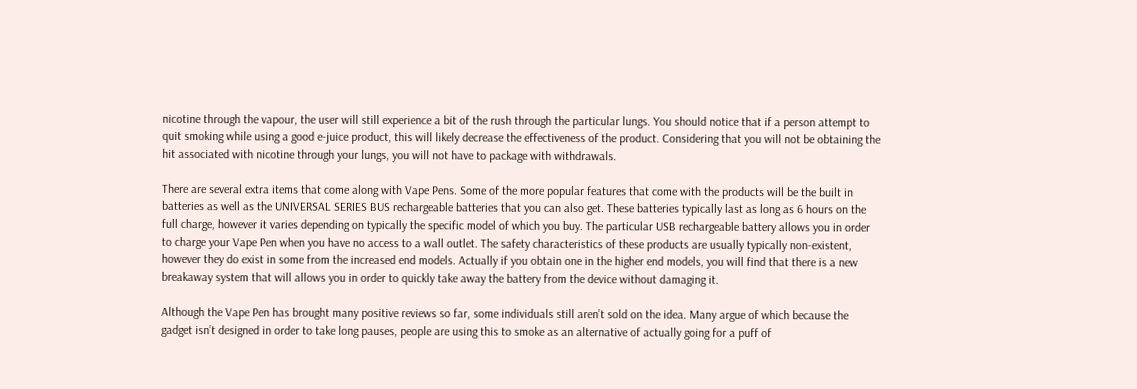nicotine through the vapour, the user will still experience a bit of the rush through the particular lungs. You should notice that if a person attempt to quit smoking while using a good e-juice product, this will likely decrease the effectiveness of the product. Considering that you will not be obtaining the hit associated with nicotine through your lungs, you will not have to package with withdrawals.

There are several extra items that come along with Vape Pens. Some of the more popular features that come with the products will be the built in batteries as well as the UNIVERSAL SERIES BUS rechargeable batteries that you can also get. These batteries typically last as long as 6 hours on the full charge, however it varies depending on typically the specific model of which you buy. The particular USB rechargeable battery allows you in order to charge your Vape Pen when you have no access to a wall outlet. The safety characteristics of these products are usually typically non-existent, however they do exist in some from the increased end models. Actually if you obtain one in the higher end models, you will find that there is a new breakaway system that will allows you in order to quickly take away the battery from the device without damaging it.

Although the Vape Pen has brought many positive reviews so far, some individuals still aren’t sold on the idea. Many argue of which because the gadget isn’t designed in order to take long pauses, people are using this to smoke as an alternative of actually going for a puff of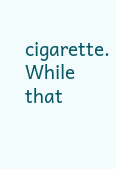cigarette. While that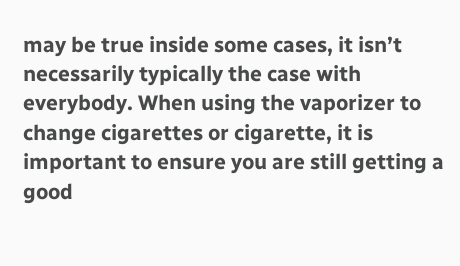may be true inside some cases, it isn’t necessarily typically the case with everybody. When using the vaporizer to change cigarettes or cigarette, it is important to ensure you are still getting a good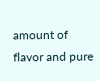amount of flavor and pure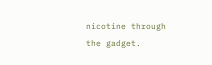nicotine through the gadget.